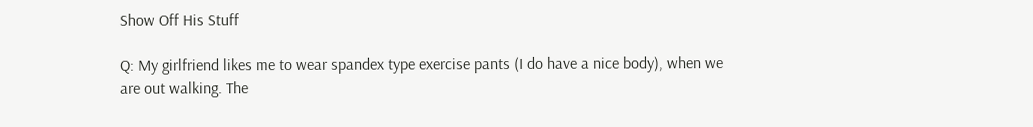Show Off His Stuff

Q: My girlfriend likes me to wear spandex type exercise pants (I do have a nice body), when we are out walking. The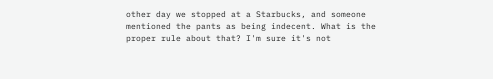other day we stopped at a Starbucks, and someone mentioned the pants as being indecent. What is the proper rule about that? I'm sure it's not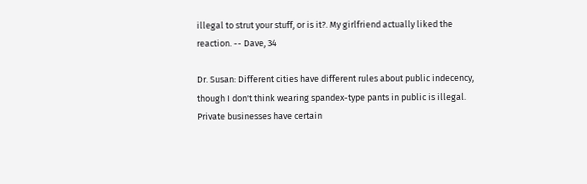illegal to strut your stuff, or is it?. My girlfriend actually liked the reaction. -- Dave, 34

Dr. Susan: Different cities have different rules about public indecency, though I don't think wearing spandex-type pants in public is illegal. Private businesses have certain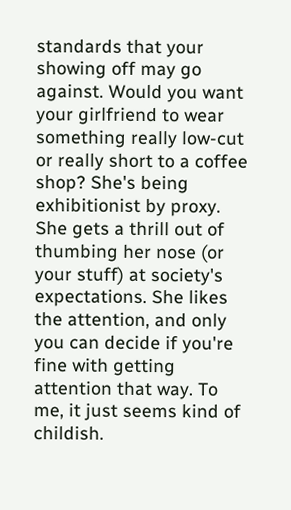standards that your showing off may go against. Would you want your girlfriend to wear something really low-cut or really short to a coffee shop? She's being exhibitionist by proxy. She gets a thrill out of thumbing her nose (or your stuff) at society's expectations. She likes the attention, and only you can decide if you're fine with getting attention that way. To me, it just seems kind of childish.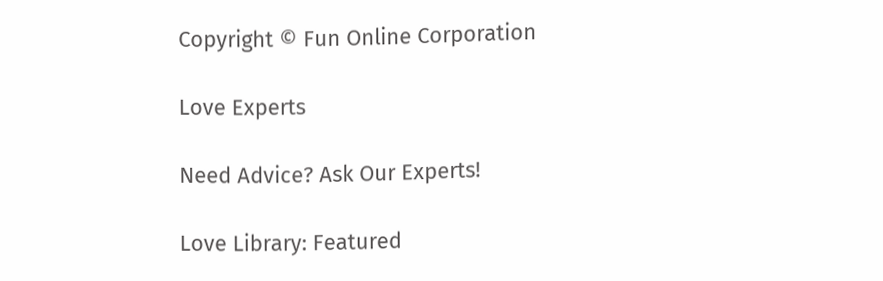Copyright © Fun Online Corporation

Love Experts

Need Advice? Ask Our Experts!

Love Library: Featured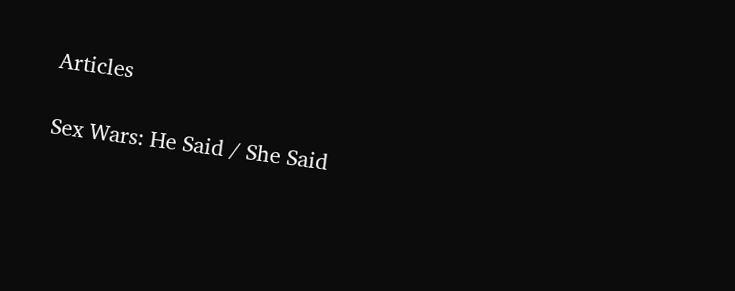Articles

Sex Wars: He Said / She Said